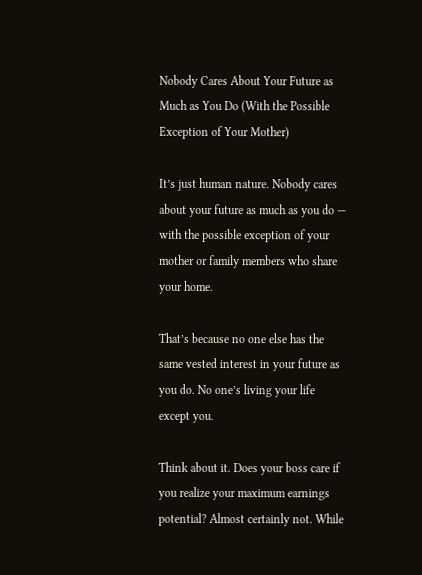Nobody Cares About Your Future as Much as You Do (With the Possible Exception of Your Mother)

It’s just human nature. Nobody cares about your future as much as you do — with the possible exception of your mother or family members who share your home.

That’s because no one else has the same vested interest in your future as you do. No one’s living your life except you.

Think about it. Does your boss care if you realize your maximum earnings potential? Almost certainly not. While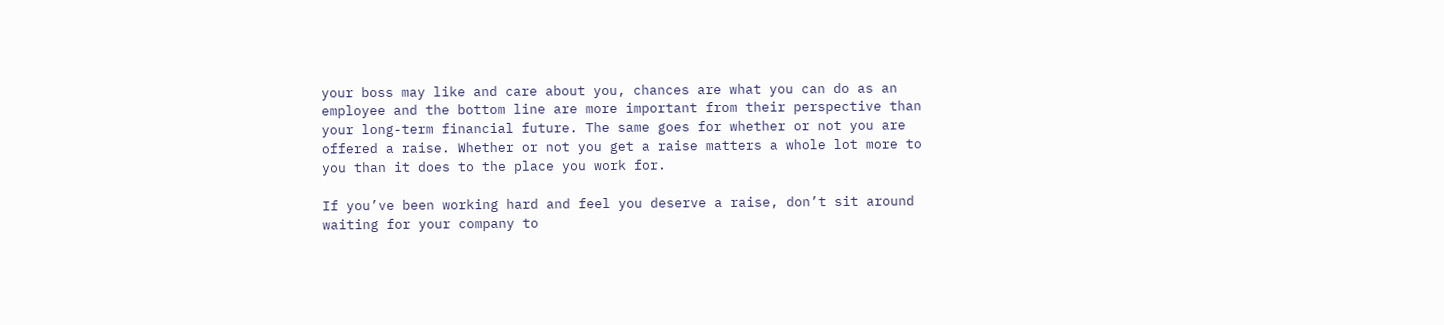your boss may like and care about you, chances are what you can do as an employee and the bottom line are more important from their perspective than your long-term financial future. The same goes for whether or not you are offered a raise. Whether or not you get a raise matters a whole lot more to you than it does to the place you work for.

If you’ve been working hard and feel you deserve a raise, don’t sit around waiting for your company to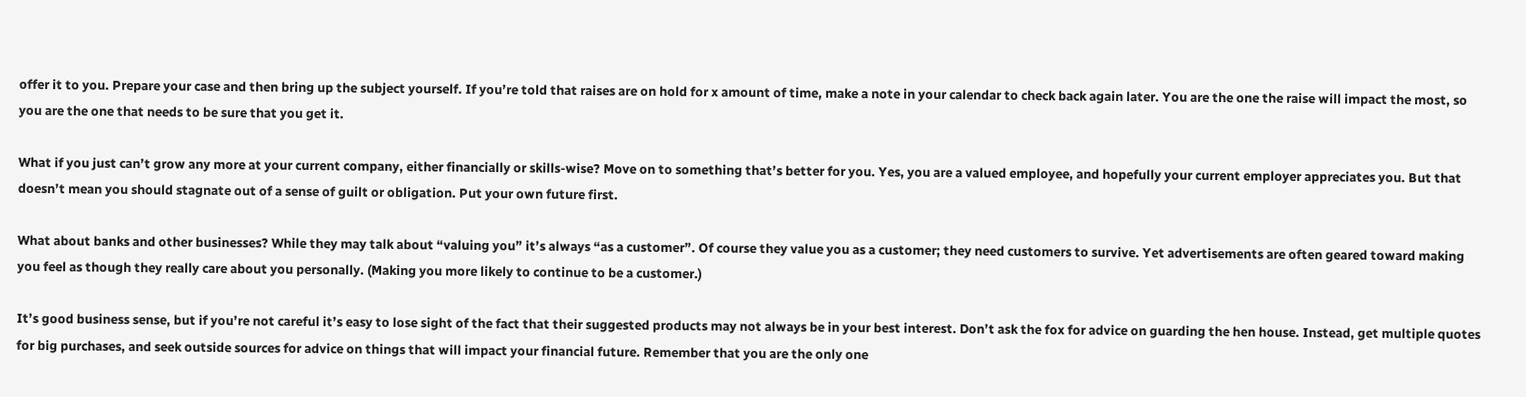offer it to you. Prepare your case and then bring up the subject yourself. If you’re told that raises are on hold for x amount of time, make a note in your calendar to check back again later. You are the one the raise will impact the most, so you are the one that needs to be sure that you get it.

What if you just can’t grow any more at your current company, either financially or skills-wise? Move on to something that’s better for you. Yes, you are a valued employee, and hopefully your current employer appreciates you. But that doesn’t mean you should stagnate out of a sense of guilt or obligation. Put your own future first.

What about banks and other businesses? While they may talk about “valuing you” it’s always “as a customer”. Of course they value you as a customer; they need customers to survive. Yet advertisements are often geared toward making you feel as though they really care about you personally. (Making you more likely to continue to be a customer.)

It’s good business sense, but if you’re not careful it’s easy to lose sight of the fact that their suggested products may not always be in your best interest. Don’t ask the fox for advice on guarding the hen house. Instead, get multiple quotes for big purchases, and seek outside sources for advice on things that will impact your financial future. Remember that you are the only one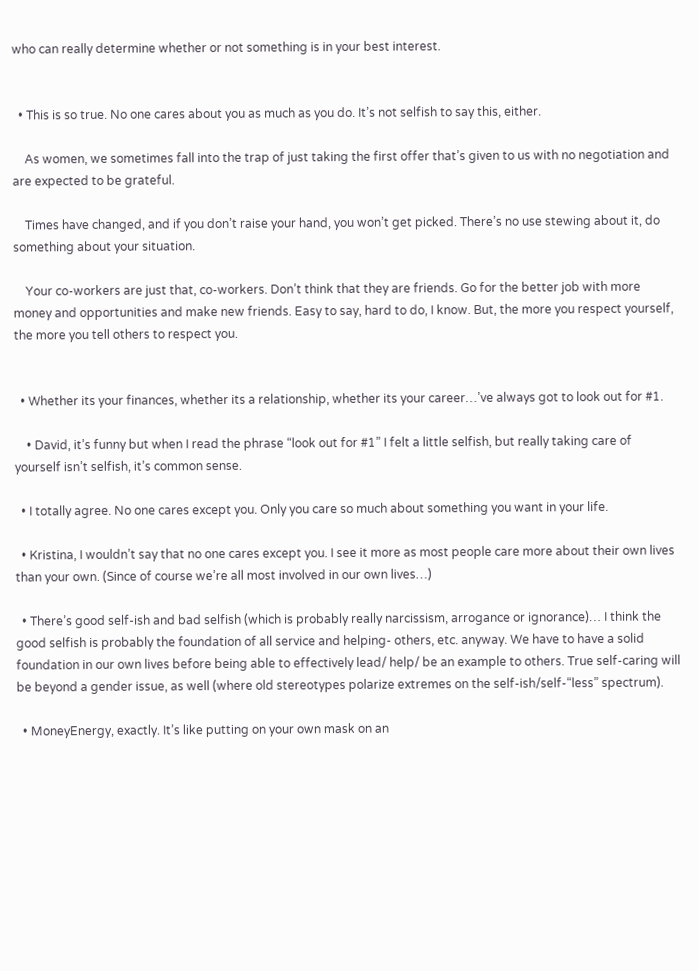who can really determine whether or not something is in your best interest.


  • This is so true. No one cares about you as much as you do. It’s not selfish to say this, either.

    As women, we sometimes fall into the trap of just taking the first offer that’s given to us with no negotiation and are expected to be grateful.

    Times have changed, and if you don’t raise your hand, you won’t get picked. There’s no use stewing about it, do something about your situation.

    Your co-workers are just that, co-workers. Don’t think that they are friends. Go for the better job with more money and opportunities and make new friends. Easy to say, hard to do, I know. But, the more you respect yourself, the more you tell others to respect you.


  • Whether its your finances, whether its a relationship, whether its your career…’ve always got to look out for #1.

    • David, it’s funny but when I read the phrase “look out for #1” I felt a little selfish, but really taking care of yourself isn’t selfish, it’s common sense.

  • I totally agree. No one cares except you. Only you care so much about something you want in your life.

  • Kristina, I wouldn’t say that no one cares except you. I see it more as most people care more about their own lives than your own. (Since of course we’re all most involved in our own lives…)

  • There’s good self-ish and bad selfish (which is probably really narcissism, arrogance or ignorance)… I think the good selfish is probably the foundation of all service and helping- others, etc. anyway. We have to have a solid foundation in our own lives before being able to effectively lead/ help/ be an example to others. True self-caring will be beyond a gender issue, as well (where old stereotypes polarize extremes on the self-ish/self-“less” spectrum).

  • MoneyEnergy, exactly. It’s like putting on your own mask on an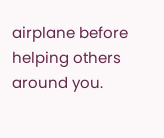airplane before helping others around you.